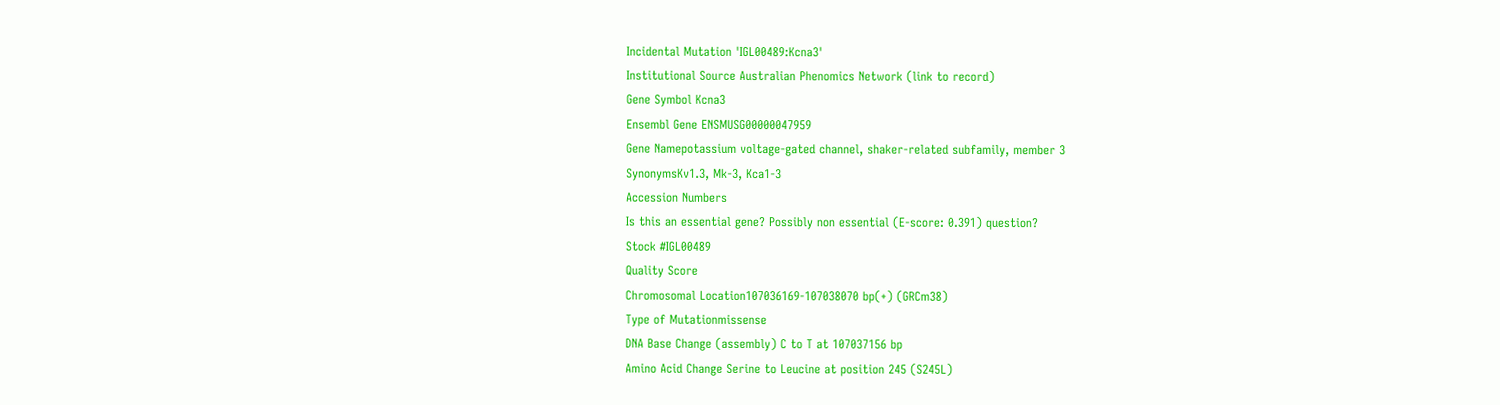Incidental Mutation 'IGL00489:Kcna3'
Institutional Source Australian Phenomics Network (link to record)
Gene Symbol Kcna3
Ensembl Gene ENSMUSG00000047959
Gene Namepotassium voltage-gated channel, shaker-related subfamily, member 3
SynonymsKv1.3, Mk-3, Kca1-3
Accession Numbers
Is this an essential gene? Possibly non essential (E-score: 0.391) question?
Stock #IGL00489
Quality Score
Chromosomal Location107036169-107038070 bp(+) (GRCm38)
Type of Mutationmissense
DNA Base Change (assembly) C to T at 107037156 bp
Amino Acid Change Serine to Leucine at position 245 (S245L)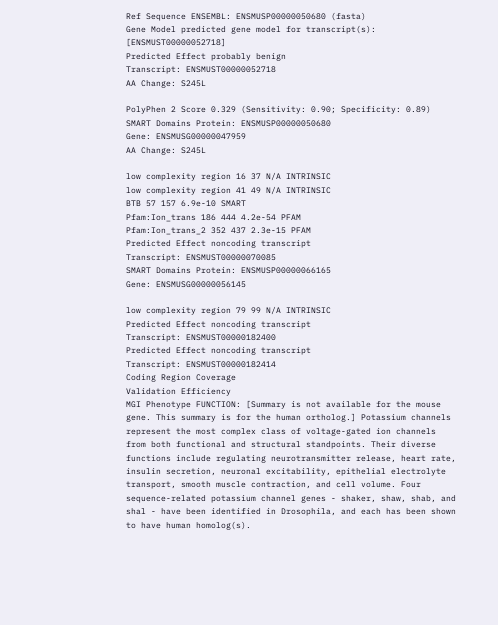Ref Sequence ENSEMBL: ENSMUSP00000050680 (fasta)
Gene Model predicted gene model for transcript(s): [ENSMUST00000052718]
Predicted Effect probably benign
Transcript: ENSMUST00000052718
AA Change: S245L

PolyPhen 2 Score 0.329 (Sensitivity: 0.90; Specificity: 0.89)
SMART Domains Protein: ENSMUSP00000050680
Gene: ENSMUSG00000047959
AA Change: S245L

low complexity region 16 37 N/A INTRINSIC
low complexity region 41 49 N/A INTRINSIC
BTB 57 157 6.9e-10 SMART
Pfam:Ion_trans 186 444 4.2e-54 PFAM
Pfam:Ion_trans_2 352 437 2.3e-15 PFAM
Predicted Effect noncoding transcript
Transcript: ENSMUST00000070085
SMART Domains Protein: ENSMUSP00000066165
Gene: ENSMUSG00000056145

low complexity region 79 99 N/A INTRINSIC
Predicted Effect noncoding transcript
Transcript: ENSMUST00000182400
Predicted Effect noncoding transcript
Transcript: ENSMUST00000182414
Coding Region Coverage
Validation Efficiency
MGI Phenotype FUNCTION: [Summary is not available for the mouse gene. This summary is for the human ortholog.] Potassium channels represent the most complex class of voltage-gated ion channels from both functional and structural standpoints. Their diverse functions include regulating neurotransmitter release, heart rate, insulin secretion, neuronal excitability, epithelial electrolyte transport, smooth muscle contraction, and cell volume. Four sequence-related potassium channel genes - shaker, shaw, shab, and shal - have been identified in Drosophila, and each has been shown to have human homolog(s).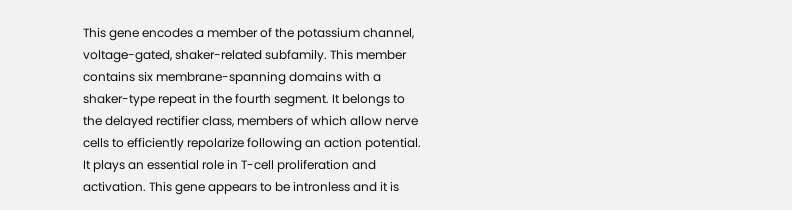This gene encodes a member of the potassium channel, voltage-gated, shaker-related subfamily. This member contains six membrane-spanning domains with a shaker-type repeat in the fourth segment. It belongs to the delayed rectifier class, members of which allow nerve cells to efficiently repolarize following an action potential. It plays an essential role in T-cell proliferation and activation. This gene appears to be intronless and it is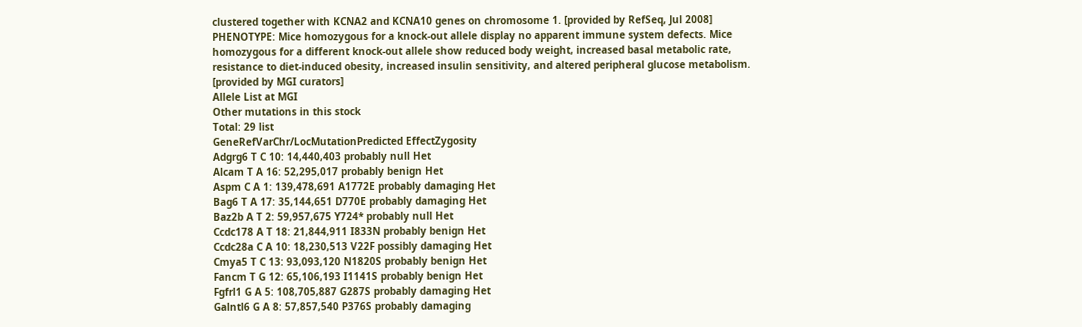clustered together with KCNA2 and KCNA10 genes on chromosome 1. [provided by RefSeq, Jul 2008]
PHENOTYPE: Mice homozygous for a knock-out allele display no apparent immune system defects. Mice homozygous for a different knock-out allele show reduced body weight, increased basal metabolic rate, resistance to diet-induced obesity, increased insulin sensitivity, and altered peripheral glucose metabolism. [provided by MGI curators]
Allele List at MGI
Other mutations in this stock
Total: 29 list
GeneRefVarChr/LocMutationPredicted EffectZygosity
Adgrg6 T C 10: 14,440,403 probably null Het
Alcam T A 16: 52,295,017 probably benign Het
Aspm C A 1: 139,478,691 A1772E probably damaging Het
Bag6 T A 17: 35,144,651 D770E probably damaging Het
Baz2b A T 2: 59,957,675 Y724* probably null Het
Ccdc178 A T 18: 21,844,911 I833N probably benign Het
Ccdc28a C A 10: 18,230,513 V22F possibly damaging Het
Cmya5 T C 13: 93,093,120 N1820S probably benign Het
Fancm T G 12: 65,106,193 I1141S probably benign Het
Fgfrl1 G A 5: 108,705,887 G287S probably damaging Het
Galntl6 G A 8: 57,857,540 P376S probably damaging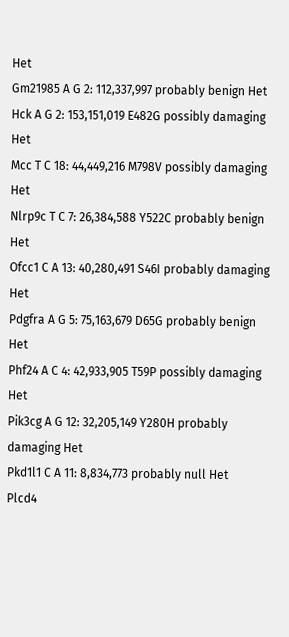Het
Gm21985 A G 2: 112,337,997 probably benign Het
Hck A G 2: 153,151,019 E482G possibly damaging Het
Mcc T C 18: 44,449,216 M798V possibly damaging Het
Nlrp9c T C 7: 26,384,588 Y522C probably benign Het
Ofcc1 C A 13: 40,280,491 S46I probably damaging Het
Pdgfra A G 5: 75,163,679 D65G probably benign Het
Phf24 A C 4: 42,933,905 T59P possibly damaging Het
Pik3cg A G 12: 32,205,149 Y280H probably damaging Het
Pkd1l1 C A 11: 8,834,773 probably null Het
Plcd4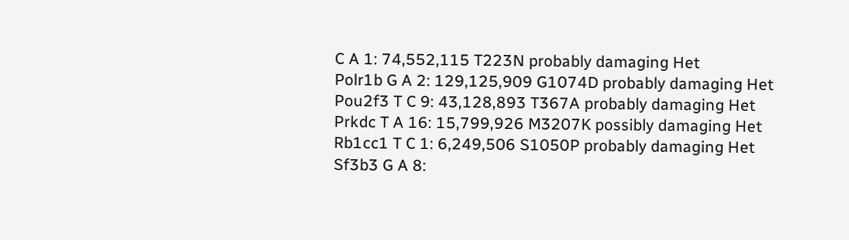C A 1: 74,552,115 T223N probably damaging Het
Polr1b G A 2: 129,125,909 G1074D probably damaging Het
Pou2f3 T C 9: 43,128,893 T367A probably damaging Het
Prkdc T A 16: 15,799,926 M3207K possibly damaging Het
Rb1cc1 T C 1: 6,249,506 S1050P probably damaging Het
Sf3b3 G A 8: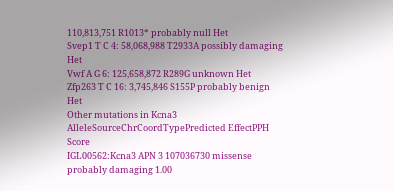110,813,751 R1013* probably null Het
Svep1 T C 4: 58,068,988 T2933A possibly damaging Het
Vwf A G 6: 125,658,872 R289G unknown Het
Zfp263 T C 16: 3,745,846 S155P probably benign Het
Other mutations in Kcna3
AlleleSourceChrCoordTypePredicted EffectPPH Score
IGL00562:Kcna3 APN 3 107036730 missense probably damaging 1.00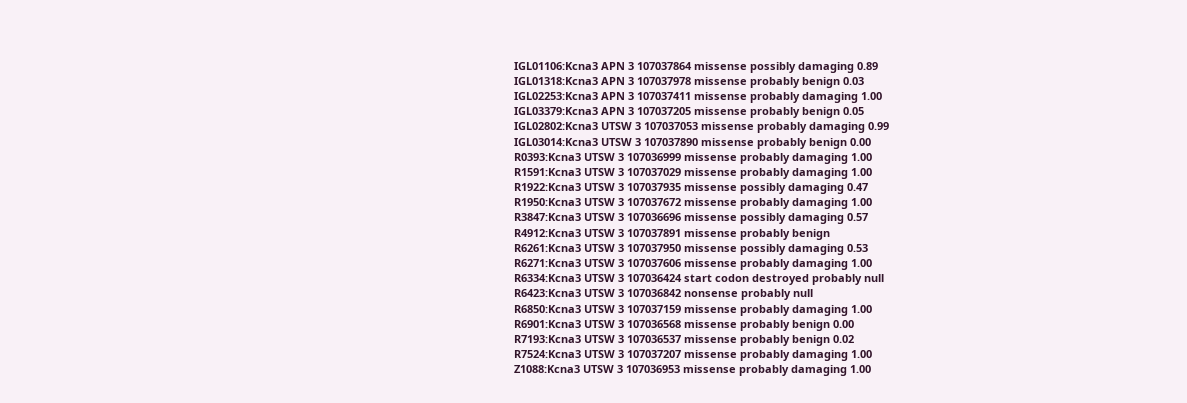IGL01106:Kcna3 APN 3 107037864 missense possibly damaging 0.89
IGL01318:Kcna3 APN 3 107037978 missense probably benign 0.03
IGL02253:Kcna3 APN 3 107037411 missense probably damaging 1.00
IGL03379:Kcna3 APN 3 107037205 missense probably benign 0.05
IGL02802:Kcna3 UTSW 3 107037053 missense probably damaging 0.99
IGL03014:Kcna3 UTSW 3 107037890 missense probably benign 0.00
R0393:Kcna3 UTSW 3 107036999 missense probably damaging 1.00
R1591:Kcna3 UTSW 3 107037029 missense probably damaging 1.00
R1922:Kcna3 UTSW 3 107037935 missense possibly damaging 0.47
R1950:Kcna3 UTSW 3 107037672 missense probably damaging 1.00
R3847:Kcna3 UTSW 3 107036696 missense possibly damaging 0.57
R4912:Kcna3 UTSW 3 107037891 missense probably benign
R6261:Kcna3 UTSW 3 107037950 missense possibly damaging 0.53
R6271:Kcna3 UTSW 3 107037606 missense probably damaging 1.00
R6334:Kcna3 UTSW 3 107036424 start codon destroyed probably null
R6423:Kcna3 UTSW 3 107036842 nonsense probably null
R6850:Kcna3 UTSW 3 107037159 missense probably damaging 1.00
R6901:Kcna3 UTSW 3 107036568 missense probably benign 0.00
R7193:Kcna3 UTSW 3 107036537 missense probably benign 0.02
R7524:Kcna3 UTSW 3 107037207 missense probably damaging 1.00
Z1088:Kcna3 UTSW 3 107036953 missense probably damaging 1.00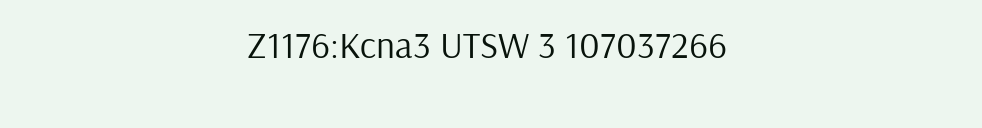Z1176:Kcna3 UTSW 3 107037266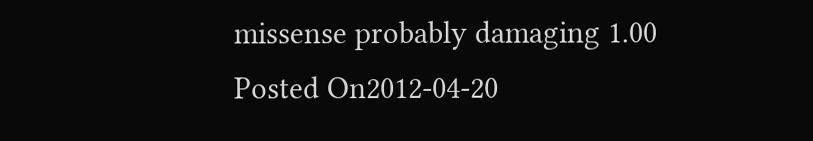missense probably damaging 1.00
Posted On2012-04-20